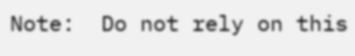Note:  Do not rely on this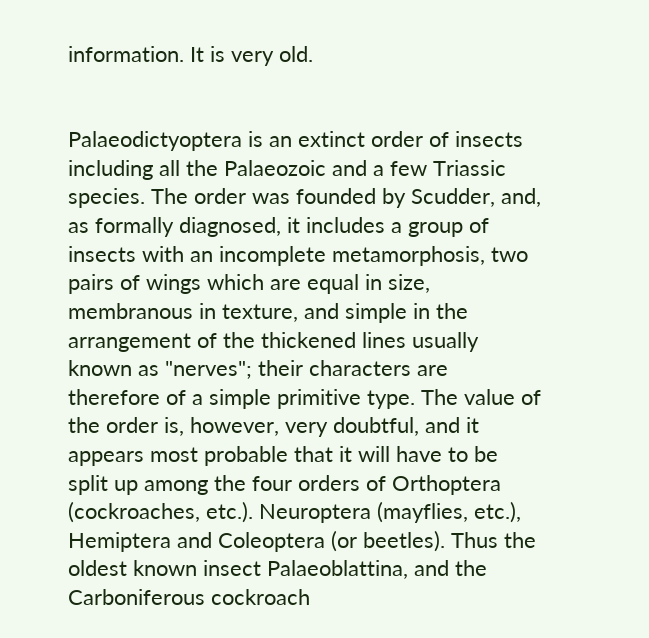information. It is very old.


Palaeodictyoptera is an extinct order of insects including all the Palaeozoic and a few Triassic species. The order was founded by Scudder, and, as formally diagnosed, it includes a group of insects with an incomplete metamorphosis, two pairs of wings which are equal in size, membranous in texture, and simple in the arrangement of the thickened lines usually known as "nerves"; their characters are therefore of a simple primitive type. The value of the order is, however, very doubtful, and it appears most probable that it will have to be split up among the four orders of Orthoptera (cockroaches, etc.). Neuroptera (mayflies, etc.), Hemiptera and Coleoptera (or beetles). Thus the oldest known insect Palaeoblattina, and the Carboniferous cockroach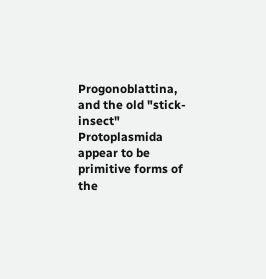Progonoblattina, and the old "stick-insect" Protoplasmida appear to be primitive forms of the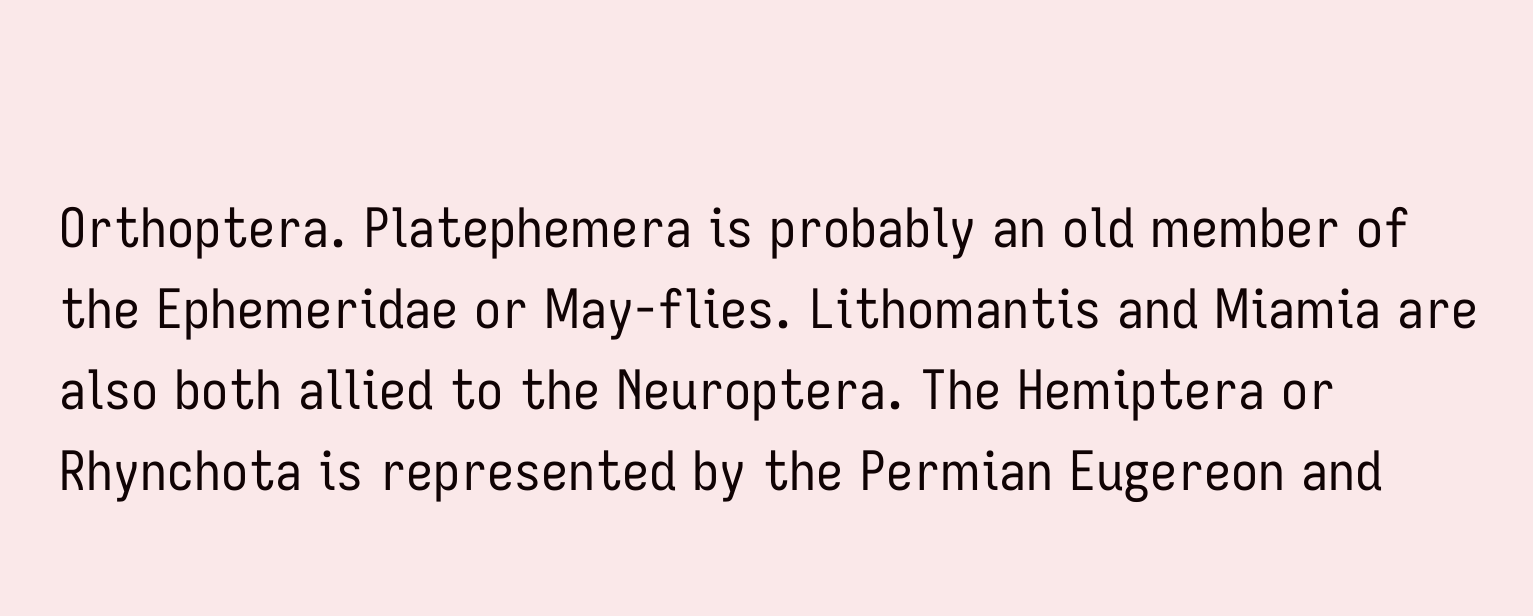Orthoptera. Platephemera is probably an old member of the Ephemeridae or May-flies. Lithomantis and Miamia are also both allied to the Neuroptera. The Hemiptera or Rhynchota is represented by the Permian Eugereon and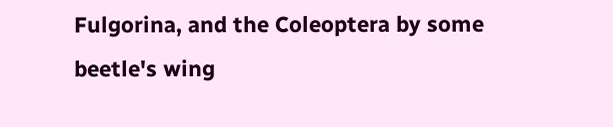Fulgorina, and the Coleoptera by some beetle's wing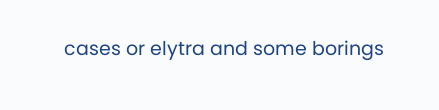cases or elytra and some borings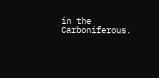in the Carboniferous.